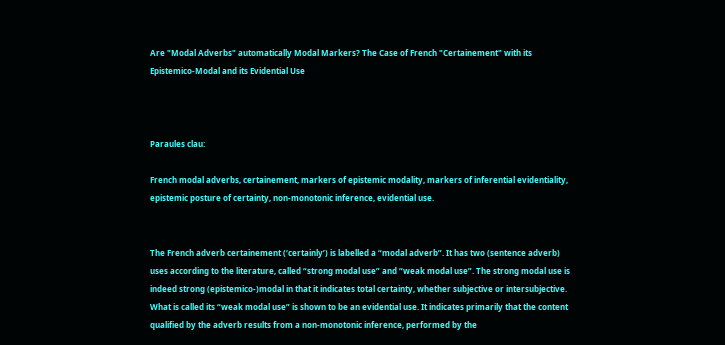Are "Modal Adverbs" automatically Modal Markers? The Case of French "Certainement" with its Epistemico-Modal and its Evidential Use



Paraules clau:

French modal adverbs, certainement, markers of epistemic modality, markers of inferential evidentiality, epistemic posture of certainty, non-monotonic inference, evidential use.


The French adverb certainement (‘certainly’) is labelled a “modal adverb”. It has two (sentence adverb) uses according to the literature, called “strong modal use” and “weak modal use”. The strong modal use is indeed strong (epistemico-)modal in that it indicates total certainty, whether subjective or intersubjective. What is called its “weak modal use” is shown to be an evidential use. It indicates primarily that the content qualified by the adverb results from a non-monotonic inference, performed by the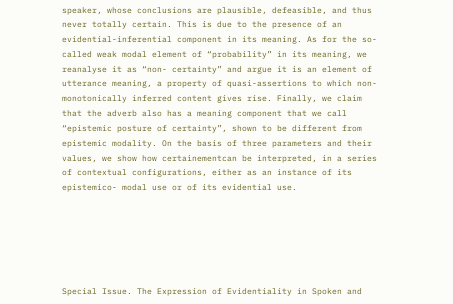speaker, whose conclusions are plausible, defeasible, and thus never totally certain. This is due to the presence of an evidential-inferential component in its meaning. As for the so-called weak modal element of “probability” in its meaning, we reanalyse it as “non- certainty” and argue it is an element of utterance meaning, a property of quasi-assertions to which non-monotonically inferred content gives rise. Finally, we claim that the adverb also has a meaning component that we call “epistemic posture of certainty”, shown to be different from epistemic modality. On the basis of three parameters and their values, we show how certainementcan be interpreted, in a series of contextual configurations, either as an instance of its epistemico- modal use or of its evidential use.






Special Issue. The Expression of Evidentiality in Spoken and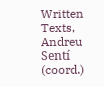Written Texts, Andreu Sentí (coord.)